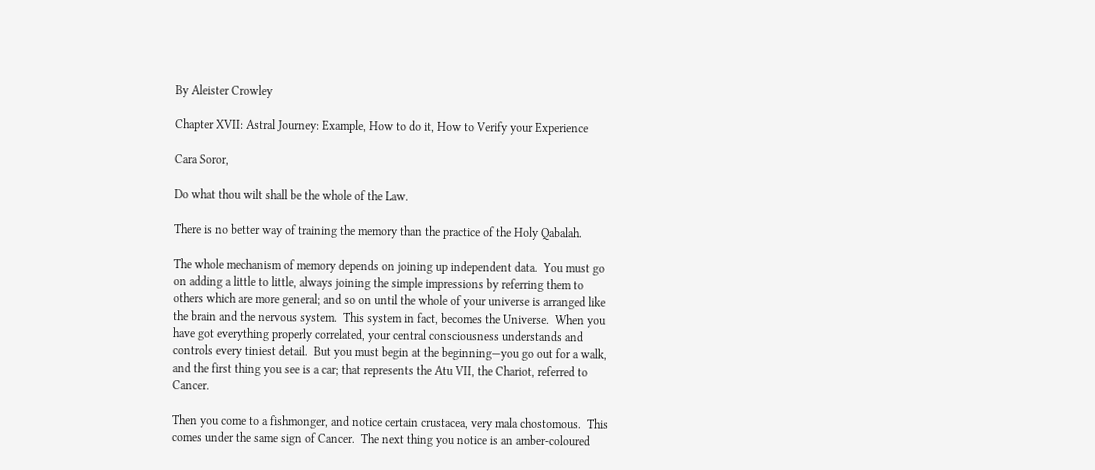By Aleister Crowley

Chapter XVII: Astral Journey: Example, How to do it, How to Verify your Experience

Cara Soror,

Do what thou wilt shall be the whole of the Law.

There is no better way of training the memory than the practice of the Holy Qabalah.

The whole mechanism of memory depends on joining up independent data.  You must go on adding a little to little, always joining the simple impressions by referring them to others which are more general; and so on until the whole of your universe is arranged like the brain and the nervous system.  This system in fact, becomes the Universe.  When you have got everything properly correlated, your central consciousness understands and controls every tiniest detail.  But you must begin at the beginning—you go out for a walk, and the first thing you see is a car; that represents the Atu VII, the Chariot, referred to Cancer.

Then you come to a fishmonger, and notice certain crustacea, very mala chostomous.  This comes under the same sign of Cancer.  The next thing you notice is an amber-coloured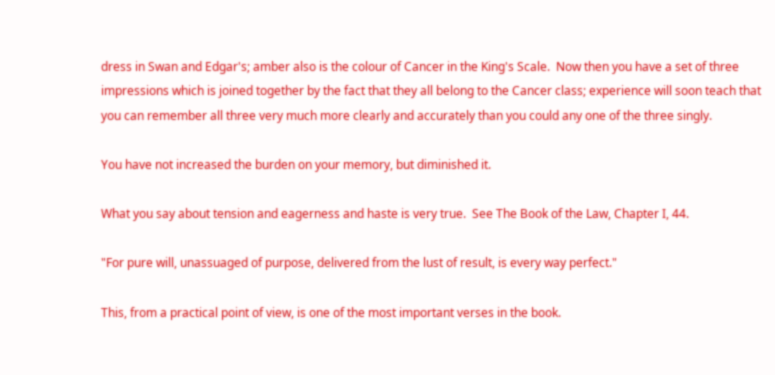dress in Swan and Edgar's; amber also is the colour of Cancer in the King's Scale.  Now then you have a set of three impressions which is joined together by the fact that they all belong to the Cancer class; experience will soon teach that you can remember all three very much more clearly and accurately than you could any one of the three singly.

You have not increased the burden on your memory, but diminished it.

What you say about tension and eagerness and haste is very true.  See The Book of the Law, Chapter I, 44.

"For pure will, unassuaged of purpose, delivered from the lust of result, is every way perfect."

This, from a practical point of view, is one of the most important verses in the book.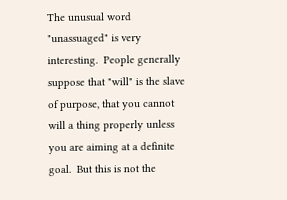The unusual word "unassuaged" is very interesting.  People generally suppose that "will" is the slave of purpose, that you cannot will a thing properly unless you are aiming at a definite goal.  But this is not the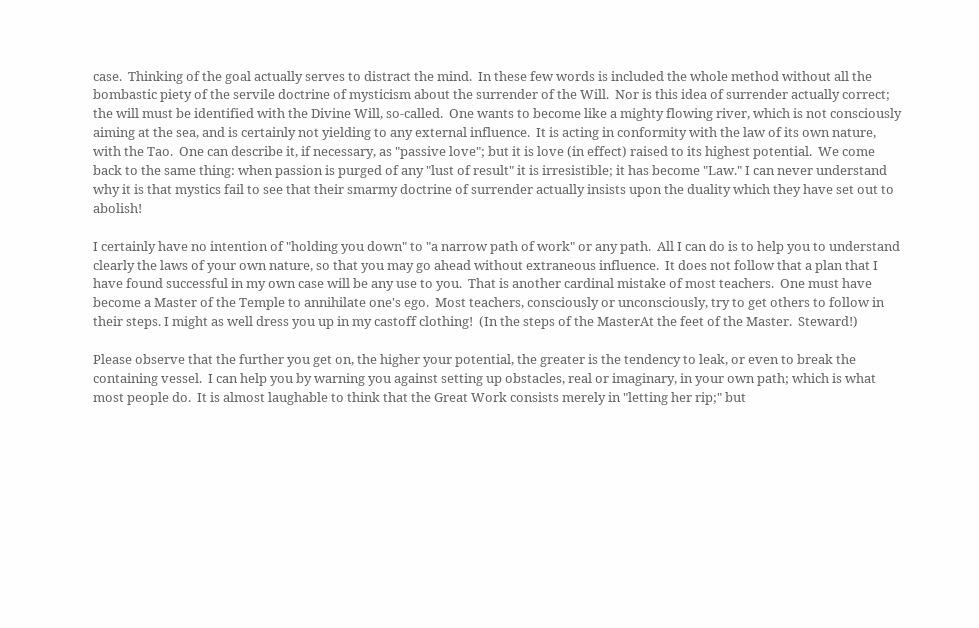case.  Thinking of the goal actually serves to distract the mind.  In these few words is included the whole method without all the bombastic piety of the servile doctrine of mysticism about the surrender of the Will.  Nor is this idea of surrender actually correct; the will must be identified with the Divine Will, so-called.  One wants to become like a mighty flowing river, which is not consciously aiming at the sea, and is certainly not yielding to any external influence.  It is acting in conformity with the law of its own nature, with the Tao.  One can describe it, if necessary, as "passive love"; but it is love (in effect) raised to its highest potential.  We come back to the same thing: when passion is purged of any "lust of result" it is irresistible; it has become "Law." I can never understand why it is that mystics fail to see that their smarmy doctrine of surrender actually insists upon the duality which they have set out to abolish!

I certainly have no intention of "holding you down" to "a narrow path of work" or any path.  All I can do is to help you to understand clearly the laws of your own nature, so that you may go ahead without extraneous influence.  It does not follow that a plan that I have found successful in my own case will be any use to you.  That is another cardinal mistake of most teachers.  One must have become a Master of the Temple to annihilate one's ego.  Most teachers, consciously or unconsciously, try to get others to follow in their steps. I might as well dress you up in my castoff clothing!  (In the steps of the MasterAt the feet of the Master.  Steward!)

Please observe that the further you get on, the higher your potential, the greater is the tendency to leak, or even to break the containing vessel.  I can help you by warning you against setting up obstacles, real or imaginary, in your own path; which is what most people do.  It is almost laughable to think that the Great Work consists merely in "letting her rip;" but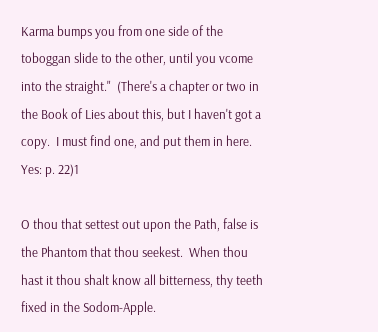Karma bumps you from one side of the toboggan slide to the other, until you vcome into the straight."  (There's a chapter or two in the Book of Lies about this, but I haven't got a copy.  I must find one, and put them in here.  Yes: p. 22)1

O thou that settest out upon the Path, false is the Phantom that thou seekest.  When thou hast it thou shalt know all bitterness, thy teeth fixed in the Sodom-Apple.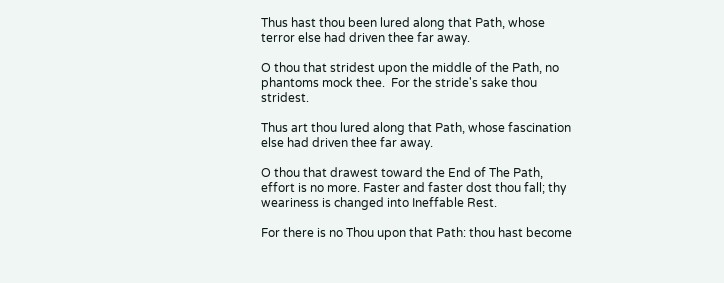Thus hast thou been lured along that Path, whose terror else had driven thee far away.

O thou that stridest upon the middle of the Path, no phantoms mock thee.  For the stride's sake thou stridest.

Thus art thou lured along that Path, whose fascination else had driven thee far away.

O thou that drawest toward the End of The Path, effort is no more. Faster and faster dost thou fall; thy weariness is changed into Ineffable Rest.

For there is no Thou upon that Path: thou hast become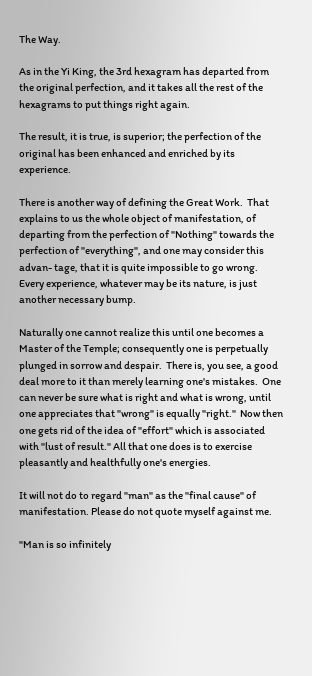The Way.

As in the Yi King, the 3rd hexagram has departed from the original perfection, and it takes all the rest of the hexagrams to put things right again.

The result, it is true, is superior; the perfection of the original has been enhanced and enriched by its experience.

There is another way of defining the Great Work.  That explains to us the whole object of manifestation, of departing from the perfection of "Nothing" towards the perfection of "everything", and one may consider this advan- tage, that it is quite impossible to go wrong.  Every experience, whatever may be its nature, is just another necessary bump.

Naturally one cannot realize this until one becomes a Master of the Temple; consequently one is perpetually plunged in sorrow and despair.  There is, you see, a good deal more to it than merely learning one's mistakes.  One can never be sure what is right and what is wrong, until one appreciates that "wrong" is equally "right."  Now then one gets rid of the idea of "effort" which is associated with "lust of result." All that one does is to exercise pleasantly and healthfully one's energies.

It will not do to regard "man" as the "final cause" of manifestation. Please do not quote myself against me.

"Man is so infinitely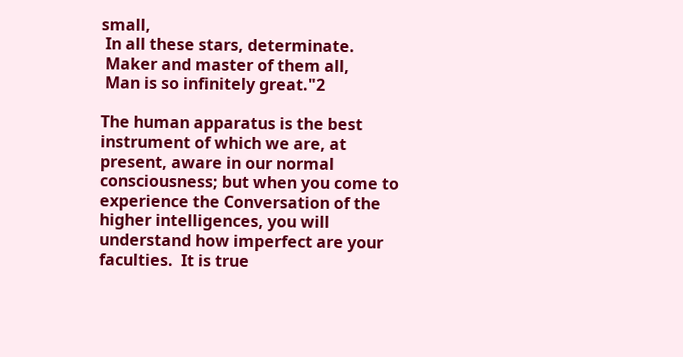small,
 In all these stars, determinate.
 Maker and master of them all,
 Man is so infinitely great."2

The human apparatus is the best instrument of which we are, at present, aware in our normal consciousness; but when you come to experience the Conversation of the higher intelligences, you will understand how imperfect are your faculties.  It is true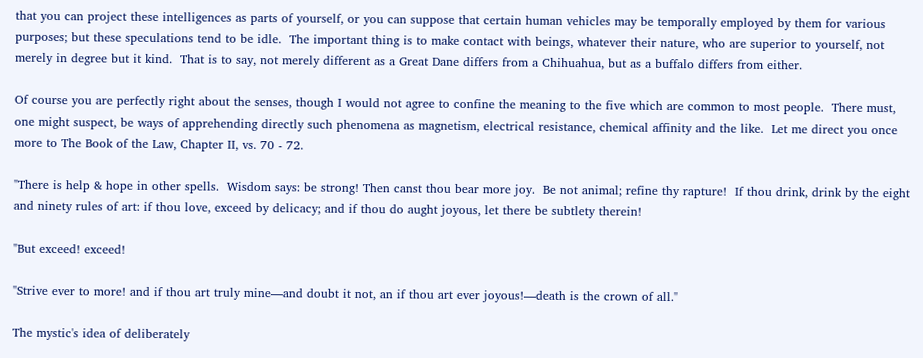that you can project these intelligences as parts of yourself, or you can suppose that certain human vehicles may be temporally employed by them for various purposes; but these speculations tend to be idle.  The important thing is to make contact with beings, whatever their nature, who are superior to yourself, not merely in degree but it kind.  That is to say, not merely different as a Great Dane differs from a Chihuahua, but as a buffalo differs from either.

Of course you are perfectly right about the senses, though I would not agree to confine the meaning to the five which are common to most people.  There must, one might suspect, be ways of apprehending directly such phenomena as magnetism, electrical resistance, chemical affinity and the like.  Let me direct you once more to The Book of the Law, Chapter II, vs. 70 - 72.

"There is help & hope in other spells.  Wisdom says: be strong! Then canst thou bear more joy.  Be not animal; refine thy rapture!  If thou drink, drink by the eight and ninety rules of art: if thou love, exceed by delicacy; and if thou do aught joyous, let there be subtlety therein!

"But exceed! exceed!

"Strive ever to more! and if thou art truly mine—and doubt it not, an if thou art ever joyous!—death is the crown of all."

The mystic's idea of deliberately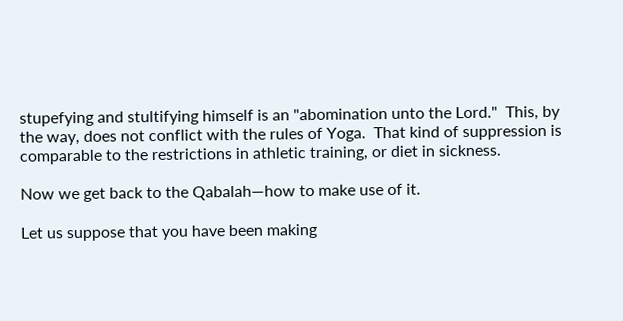stupefying and stultifying himself is an "abomination unto the Lord."  This, by the way, does not conflict with the rules of Yoga.  That kind of suppression is comparable to the restrictions in athletic training, or diet in sickness.

Now we get back to the Qabalah—how to make use of it.

Let us suppose that you have been making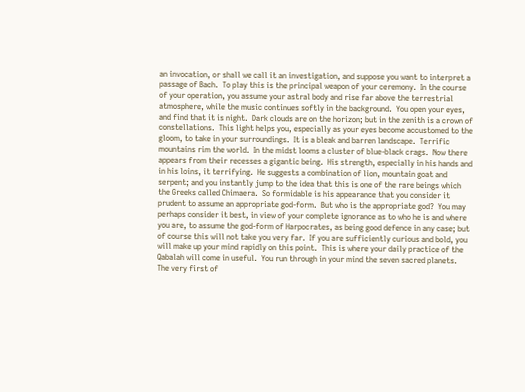an invocation, or shall we call it an investigation, and suppose you want to interpret a passage of Bach.  To play this is the principal weapon of your ceremony.  In the course of your operation, you assume your astral body and rise far above the terrestrial atmosphere, while the music continues softly in the background.  You open your eyes, and find that it is night.  Dark clouds are on the horizon; but in the zenith is a crown of constellations.  This light helps you, especially as your eyes become accustomed to the gloom, to take in your surroundings.  It is a bleak and barren landscape.  Terrific mountains rim the world.  In the midst looms a cluster of blue-black crags.  Now there appears from their recesses a gigantic being.  His strength, especially in his hands and in his loins, it terrifying.  He suggests a combination of lion, mountain goat and serpent; and you instantly jump to the idea that this is one of the rare beings which the Greeks called Chimaera.  So formidable is his appearance that you consider it prudent to assume an appropriate god-form.  But who is the appropriate god?  You may perhaps consider it best, in view of your complete ignorance as to who he is and where you are, to assume the god-form of Harpocrates, as being good defence in any case; but of course this will not take you very far.  If you are sufficiently curious and bold, you will make up your mind rapidly on this point.  This is where your daily practice of the Qabalah will come in useful.  You run through in your mind the seven sacred planets.  The very first of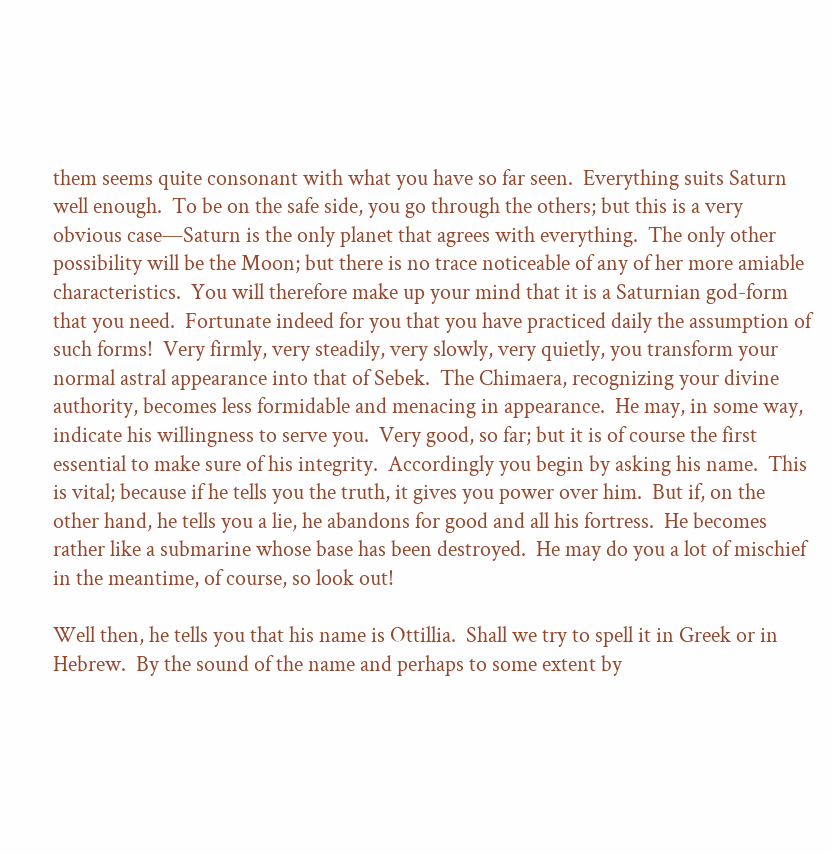them seems quite consonant with what you have so far seen.  Everything suits Saturn well enough.  To be on the safe side, you go through the others; but this is a very obvious case—Saturn is the only planet that agrees with everything.  The only other possibility will be the Moon; but there is no trace noticeable of any of her more amiable characteristics.  You will therefore make up your mind that it is a Saturnian god-form that you need.  Fortunate indeed for you that you have practiced daily the assumption of such forms!  Very firmly, very steadily, very slowly, very quietly, you transform your normal astral appearance into that of Sebek.  The Chimaera, recognizing your divine authority, becomes less formidable and menacing in appearance.  He may, in some way, indicate his willingness to serve you.  Very good, so far; but it is of course the first essential to make sure of his integrity.  Accordingly you begin by asking his name.  This is vital; because if he tells you the truth, it gives you power over him.  But if, on the other hand, he tells you a lie, he abandons for good and all his fortress.  He becomes rather like a submarine whose base has been destroyed.  He may do you a lot of mischief in the meantime, of course, so look out!

Well then, he tells you that his name is Ottillia.  Shall we try to spell it in Greek or in Hebrew.  By the sound of the name and perhaps to some extent by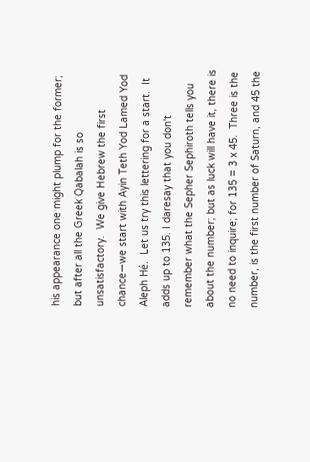his appearance one might plump for the former; but after all the Greek Qabalah is so unsatisfactory.  We give Hebrew the first chance—we start with Ayin Teth Yod Lamed Yod Aleph Hé.  Let us try this lettering for a start.  It adds up to 135. I daresay that you don't remember what the Sepher Sephiroth tells you about the number; but as luck will have it, there is no need to inquire; for 135 = 3 x 45.  Three is the number, is the first number of Saturn, and 45 the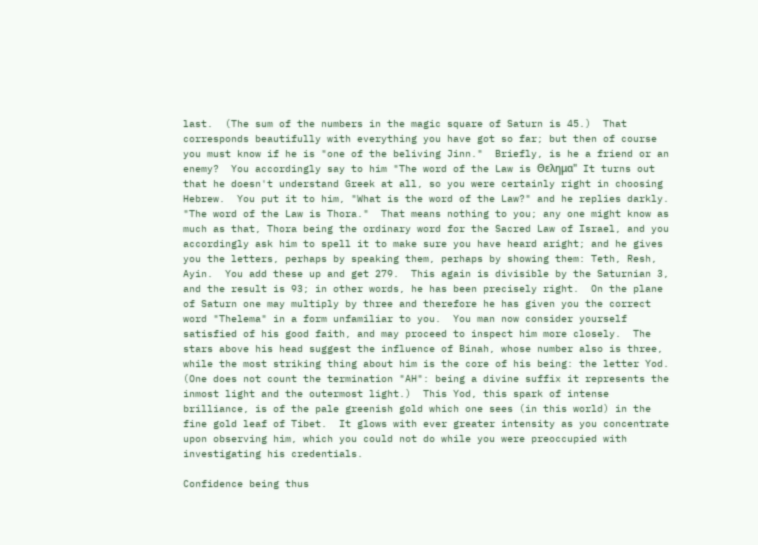last.  (The sum of the numbers in the magic square of Saturn is 45.)  That corresponds beautifully with everything you have got so far; but then of course you must know if he is "one of the beliving Jinn."  Briefly, is he a friend or an enemy?  You accordingly say to him "The word of the Law is Θελημα"  It turns out that he doesn't understand Greek at all, so you were certainly right in choosing Hebrew.  You put it to him, "What is the word of the Law?" and he replies darkly. "The word of the Law is Thora."  That means nothing to you; any one might know as much as that, Thora being the ordinary word for the Sacred Law of Israel, and you accordingly ask him to spell it to make sure you have heard aright; and he gives you the letters, perhaps by speaking them, perhaps by showing them: Teth, Resh, Ayin.  You add these up and get 279.  This again is divisible by the Saturnian 3, and the result is 93; in other words, he has been precisely right.  On the plane of Saturn one may multiply by three and therefore he has given you the correct word "Thelema" in a form unfamiliar to you.  You man now consider yourself satisfied of his good faith, and may proceed to inspect him more closely.  The stars above his head suggest the influence of Binah, whose number also is three, while the most striking thing about him is the core of his being: the letter Yod.  (One does not count the termination "AH": being a divine suffix it represents the inmost light and the outermost light.)  This Yod, this spark of intense brilliance, is of the pale greenish gold which one sees (in this world) in the fine gold leaf of Tibet.  It glows with ever greater intensity as you concentrate upon observing him, which you could not do while you were preoccupied with investigating his credentials.

Confidence being thus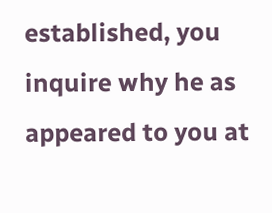established, you inquire why he as appeared to you at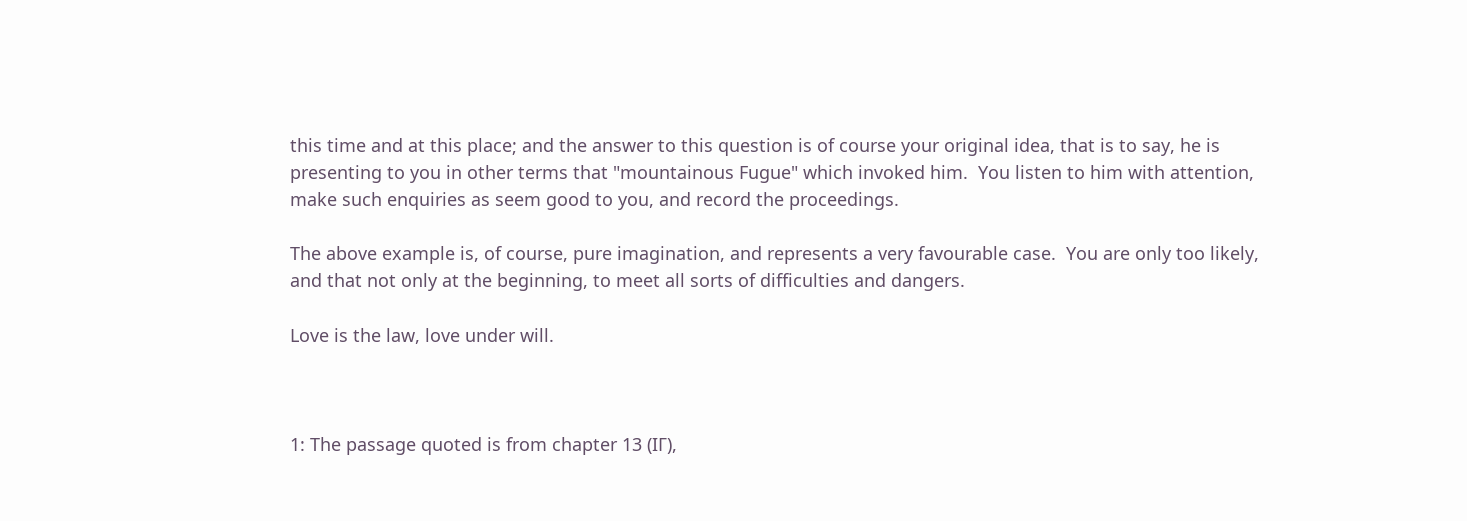this time and at this place; and the answer to this question is of course your original idea, that is to say, he is presenting to you in other terms that "mountainous Fugue" which invoked him.  You listen to him with attention, make such enquiries as seem good to you, and record the proceedings.

The above example is, of course, pure imagination, and represents a very favourable case.  You are only too likely, and that not only at the beginning, to meet all sorts of difficulties and dangers.

Love is the law, love under will.



1: The passage quoted is from chapter 13 (ΙΓ),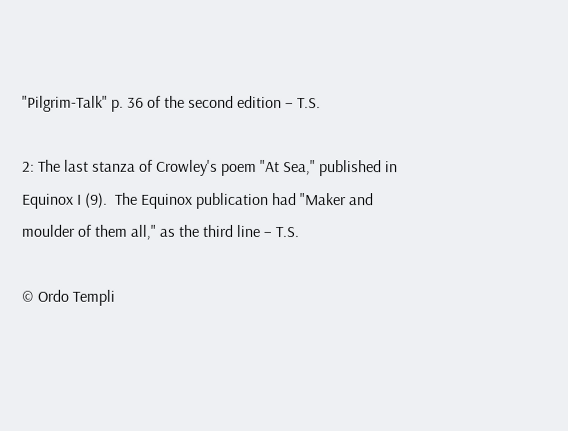"Pilgrim-Talk" p. 36 of the second edition – T.S.

2: The last stanza of Crowley's poem "At Sea," published in Equinox I (9).  The Equinox publication had "Maker and moulder of them all," as the third line – T.S.

© Ordo Templi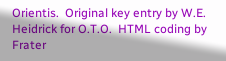Orientis.  Original key entry by W.E. Heidrick for O.T.O.  HTML coding by Frater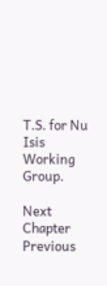T.S. for Nu Isis Working Group.

Next Chapter
Previous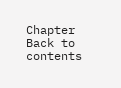Chapter
Back to contents